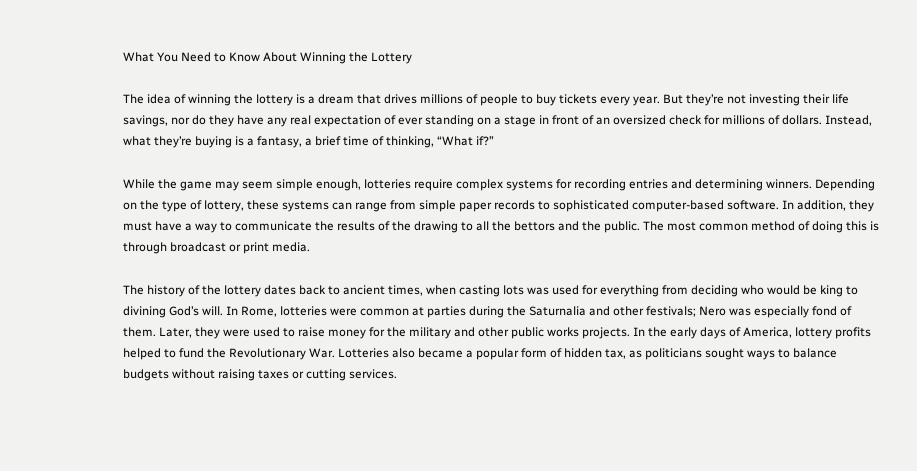What You Need to Know About Winning the Lottery

The idea of winning the lottery is a dream that drives millions of people to buy tickets every year. But they’re not investing their life savings, nor do they have any real expectation of ever standing on a stage in front of an oversized check for millions of dollars. Instead, what they’re buying is a fantasy, a brief time of thinking, “What if?”

While the game may seem simple enough, lotteries require complex systems for recording entries and determining winners. Depending on the type of lottery, these systems can range from simple paper records to sophisticated computer-based software. In addition, they must have a way to communicate the results of the drawing to all the bettors and the public. The most common method of doing this is through broadcast or print media.

The history of the lottery dates back to ancient times, when casting lots was used for everything from deciding who would be king to divining God’s will. In Rome, lotteries were common at parties during the Saturnalia and other festivals; Nero was especially fond of them. Later, they were used to raise money for the military and other public works projects. In the early days of America, lottery profits helped to fund the Revolutionary War. Lotteries also became a popular form of hidden tax, as politicians sought ways to balance budgets without raising taxes or cutting services.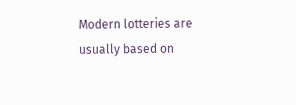Modern lotteries are usually based on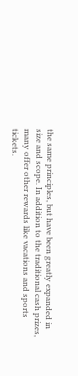the same principles, but have been greatly expanded in size and scope. In addition to the traditional cash prizes, many offer other rewards like vacations and sports tickets.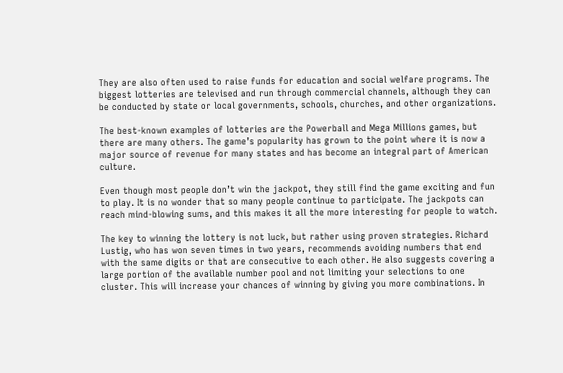They are also often used to raise funds for education and social welfare programs. The biggest lotteries are televised and run through commercial channels, although they can be conducted by state or local governments, schools, churches, and other organizations.

The best-known examples of lotteries are the Powerball and Mega Millions games, but there are many others. The game’s popularity has grown to the point where it is now a major source of revenue for many states and has become an integral part of American culture.

Even though most people don’t win the jackpot, they still find the game exciting and fun to play. It is no wonder that so many people continue to participate. The jackpots can reach mind-blowing sums, and this makes it all the more interesting for people to watch.

The key to winning the lottery is not luck, but rather using proven strategies. Richard Lustig, who has won seven times in two years, recommends avoiding numbers that end with the same digits or that are consecutive to each other. He also suggests covering a large portion of the available number pool and not limiting your selections to one cluster. This will increase your chances of winning by giving you more combinations. In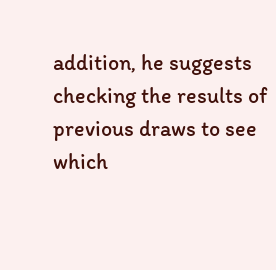addition, he suggests checking the results of previous draws to see which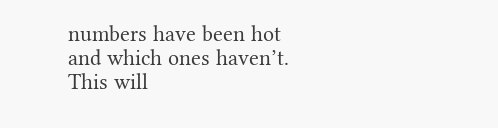numbers have been hot and which ones haven’t. This will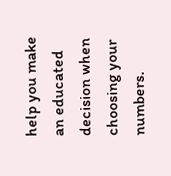help you make an educated decision when choosing your numbers.